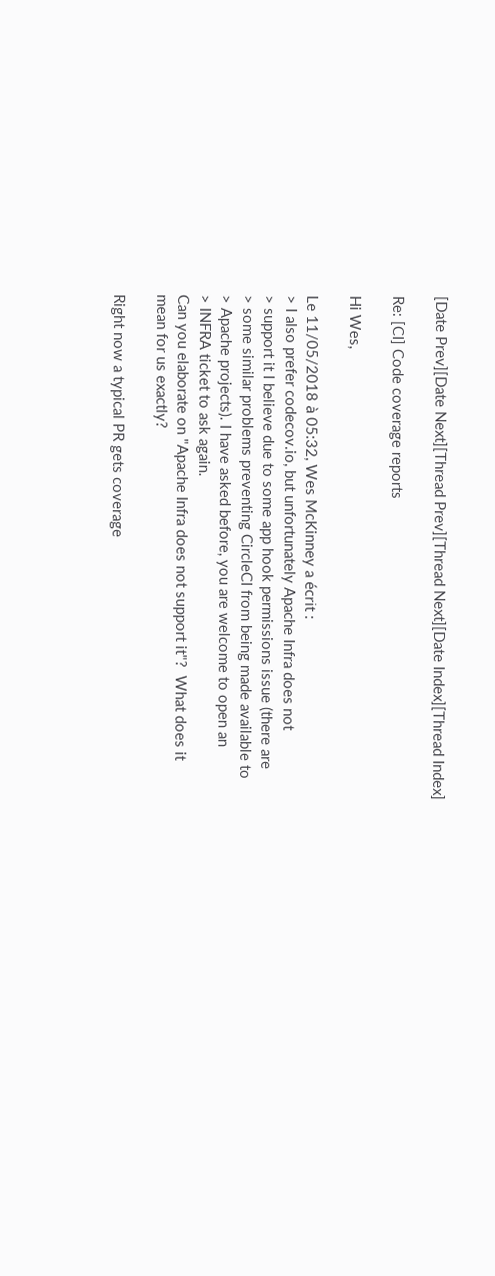[Date Prev][Date Next][Thread Prev][Thread Next][Date Index][Thread Index]

Re: [CI] Code coverage reports

Hi Wes,

Le 11/05/2018 à 05:32, Wes McKinney a écrit :
> I also prefer codecov.io, but unfortunately Apache Infra does not
> support it I believe due to some app hook permissions issue (there are
> some similar problems preventing CircleCI from being made available to
> Apache projects). I have asked before, you are welcome to open an
> INFRA ticket to ask again.
Can you elaborate on "Apache Infra does not support it"?  What does it
mean for us exactly?

Right now a typical PR gets coverage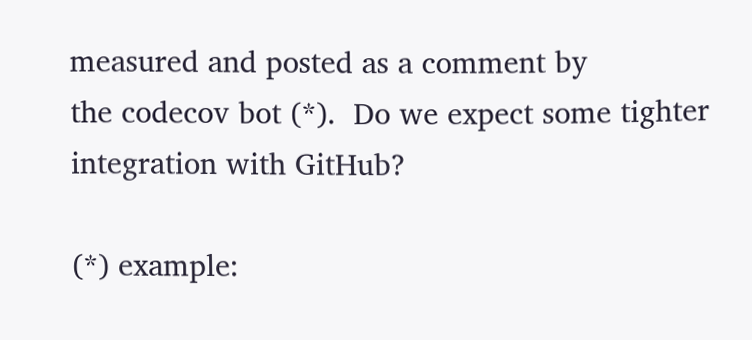measured and posted as a comment by
the codecov bot (*).  Do we expect some tighter integration with GitHub?

(*) example: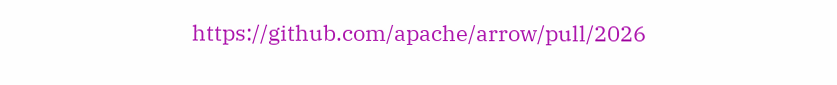https://github.com/apache/arrow/pull/2026